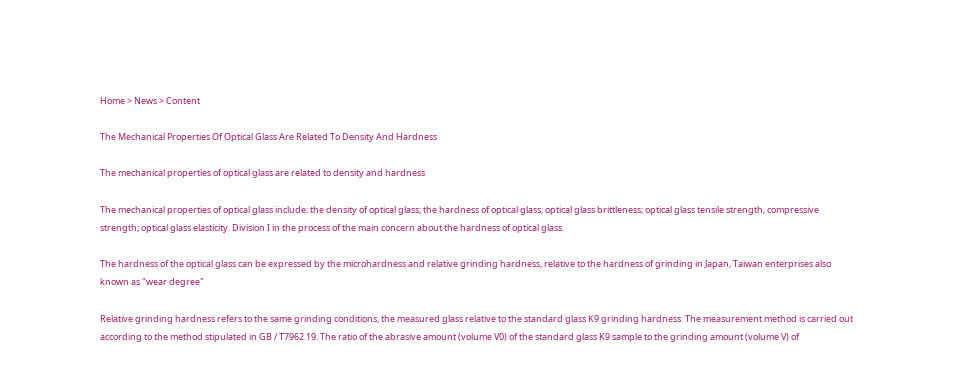Home > News > Content

The Mechanical Properties Of Optical Glass Are Related To Density And Hardness

The mechanical properties of optical glass are related to density and hardness

The mechanical properties of optical glass include: the density of optical glass; the hardness of optical glass; optical glass brittleness; optical glass tensile strength, compressive strength; optical glass elasticity. Division I in the process of the main concern about the hardness of optical glass.

The hardness of the optical glass can be expressed by the microhardness and relative grinding hardness, relative to the hardness of grinding in Japan, Taiwan enterprises also known as "wear degree"

Relative grinding hardness refers to the same grinding conditions, the measured glass relative to the standard glass K9 grinding hardness. The measurement method is carried out according to the method stipulated in GB / T7962.19. The ratio of the abrasive amount (volume V0) of the standard glass K9 sample to the grinding amount (volume V) of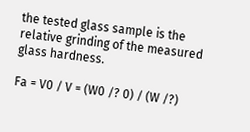the tested glass sample is the relative grinding of the measured glass hardness.

Fa = V0 / V = (W0 /? 0) / (W /?)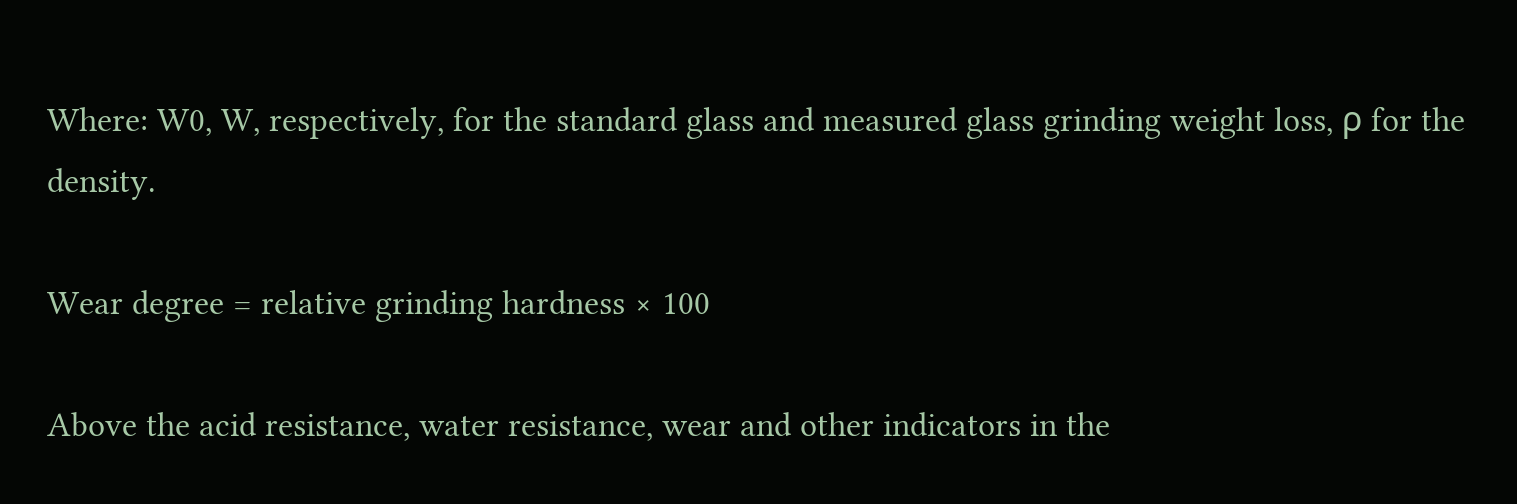Where: W0, W, respectively, for the standard glass and measured glass grinding weight loss, ρ for the density.

Wear degree = relative grinding hardness × 100

Above the acid resistance, water resistance, wear and other indicators in the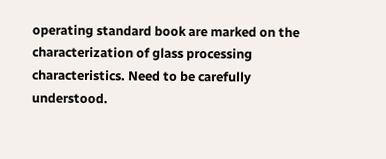operating standard book are marked on the characterization of glass processing characteristics. Need to be carefully understood.